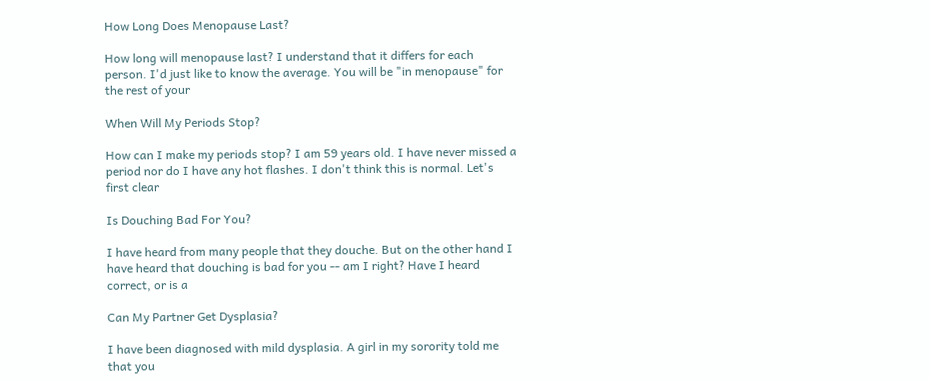How Long Does Menopause Last?

How long will menopause last? I understand that it differs for each person. I'd just like to know the average. You will be "in menopause" for the rest of your

When Will My Periods Stop?

How can I make my periods stop? I am 59 years old. I have never missed a period nor do I have any hot flashes. I don't think this is normal. Let's first clear

Is Douching Bad For You?

I have heard from many people that they douche. But on the other hand I have heard that douching is bad for you -- am I right? Have I heard correct, or is a

Can My Partner Get Dysplasia?

I have been diagnosed with mild dysplasia. A girl in my sorority told me that you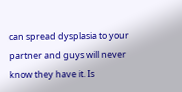can spread dysplasia to your partner and guys will never know they have it. Is